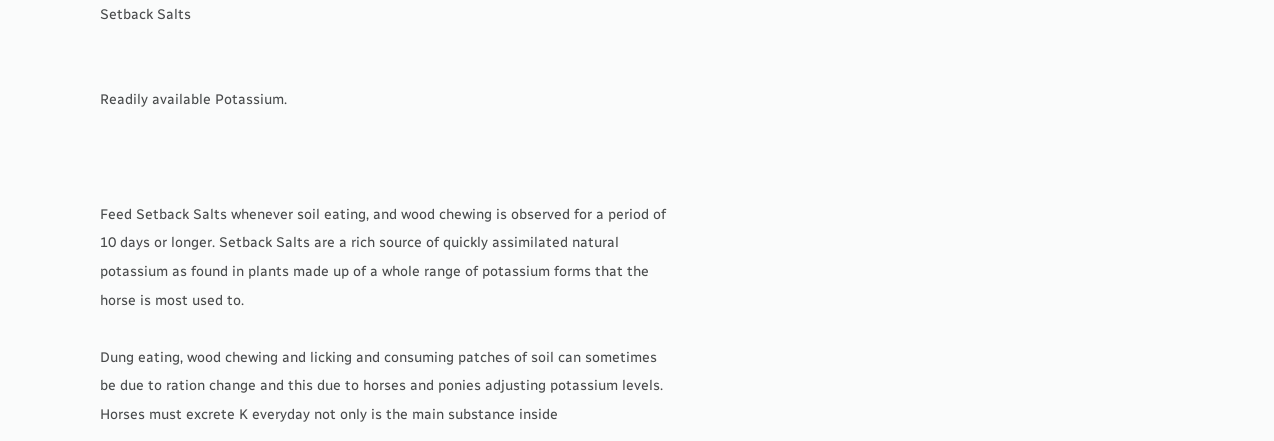Setback Salts


Readily available Potassium.



Feed Setback Salts whenever soil eating, and wood chewing is observed for a period of 10 days or longer. Setback Salts are a rich source of quickly assimilated natural potassium as found in plants made up of a whole range of potassium forms that the horse is most used to.

Dung eating, wood chewing and licking and consuming patches of soil can sometimes be due to ration change and this due to horses and ponies adjusting potassium levels. Horses must excrete K everyday not only is the main substance inside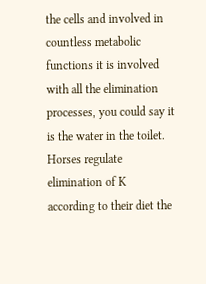the cells and involved in countless metabolic functions it is involved with all the elimination processes, you could say it is the water in the toilet. Horses regulate elimination of K according to their diet the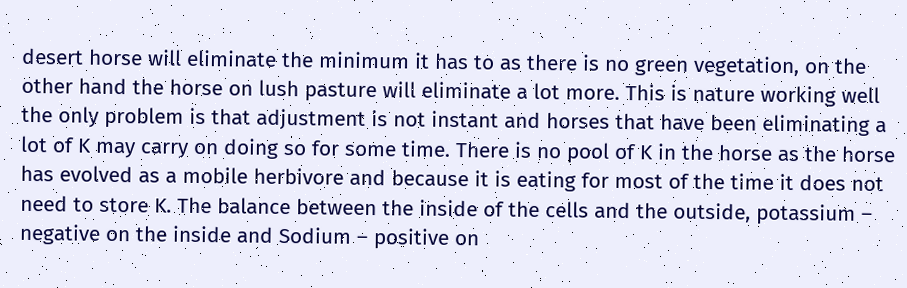desert horse will eliminate the minimum it has to as there is no green vegetation, on the other hand the horse on lush pasture will eliminate a lot more. This is nature working well the only problem is that adjustment is not instant and horses that have been eliminating a lot of K may carry on doing so for some time. There is no pool of K in the horse as the horse has evolved as a mobile herbivore and because it is eating for most of the time it does not need to store K. The balance between the inside of the cells and the outside, potassium – negative on the inside and Sodium – positive on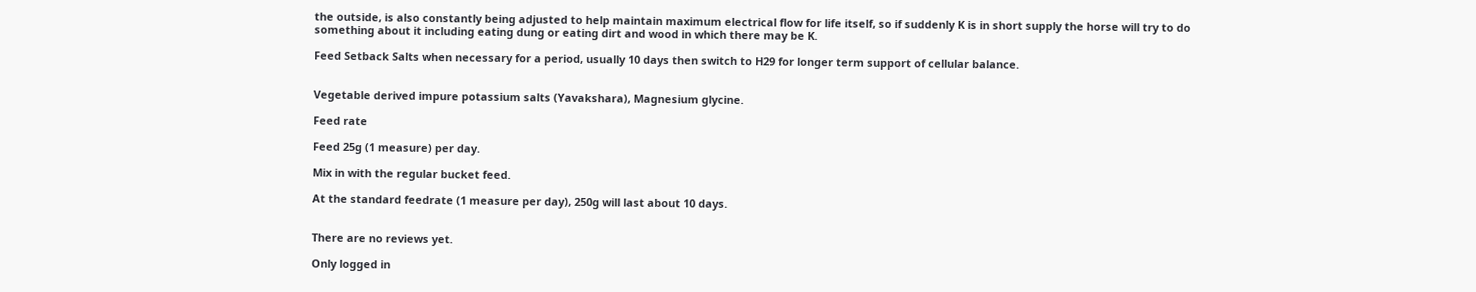the outside, is also constantly being adjusted to help maintain maximum electrical flow for life itself, so if suddenly K is in short supply the horse will try to do something about it including eating dung or eating dirt and wood in which there may be K.

Feed Setback Salts when necessary for a period, usually 10 days then switch to H29 for longer term support of cellular balance.


Vegetable derived impure potassium salts (Yavakshara), Magnesium glycine.

Feed rate

Feed 25g (1 measure) per day.

Mix in with the regular bucket feed.

At the standard feedrate (1 measure per day), 250g will last about 10 days.


There are no reviews yet.

Only logged in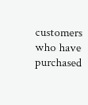customers who have purchased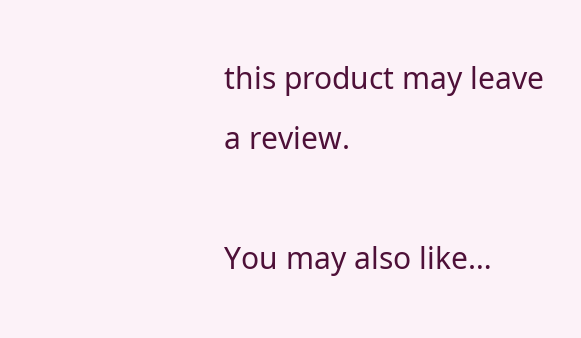this product may leave a review.

You may also like…